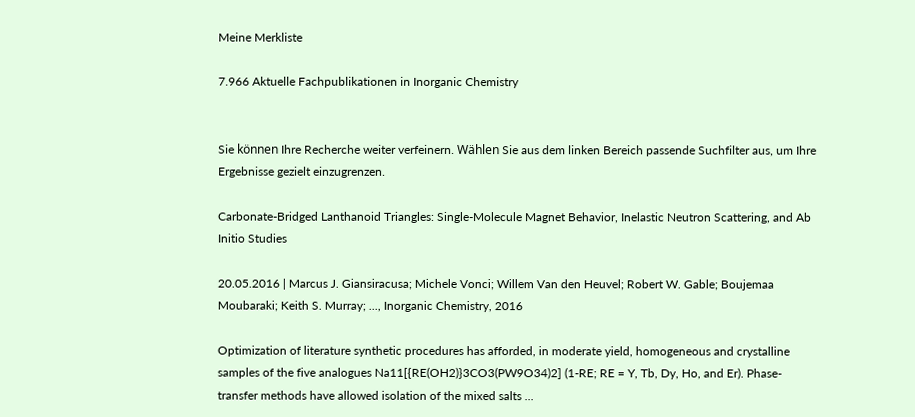Meine Merkliste

7.966 Aktuelle Fachpublikationen in Inorganic Chemistry


Sie können Ihre Recherche weiter verfeinern. Wählen Sie aus dem linken Bereich passende Suchfilter aus, um Ihre Ergebnisse gezielt einzugrenzen.

Carbonate-Bridged Lanthanoid Triangles: Single-Molecule Magnet Behavior, Inelastic Neutron Scattering, and Ab Initio Studies

20.05.2016 | Marcus J. Giansiracusa; Michele Vonci; Willem Van den Heuvel; Robert W. Gable; Boujemaa Moubaraki; Keith S. Murray; ..., Inorganic Chemistry, 2016

Optimization of literature synthetic procedures has afforded, in moderate yield, homogeneous and crystalline samples of the five analogues Na11[{RE(OH2)}3CO3(PW9O34)2] (1-RE; RE = Y, Tb, Dy, Ho, and Er). Phase-transfer methods have allowed isolation of the mixed salts ...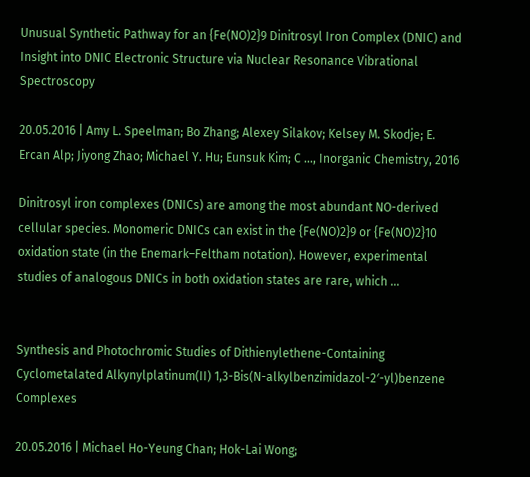Unusual Synthetic Pathway for an {Fe(NO)2}9 Dinitrosyl Iron Complex (DNIC) and Insight into DNIC Electronic Structure via Nuclear Resonance Vibrational Spectroscopy

20.05.2016 | Amy L. Speelman; Bo Zhang; Alexey Silakov; Kelsey M. Skodje; E. Ercan Alp; Jiyong Zhao; Michael Y. Hu; Eunsuk Kim; C ..., Inorganic Chemistry, 2016

Dinitrosyl iron complexes (DNICs) are among the most abundant NO-derived cellular species. Monomeric DNICs can exist in the {Fe(NO)2}9 or {Fe(NO)2}10 oxidation state (in the Enemark–Feltham notation). However, experimental studies of analogous DNICs in both oxidation states are rare, which ...


Synthesis and Photochromic Studies of Dithienylethene-Containing Cyclometalated Alkynylplatinum(II) 1,3-Bis(N-alkylbenzimidazol-2′-yl)benzene Complexes

20.05.2016 | Michael Ho-Yeung Chan; Hok-Lai Wong;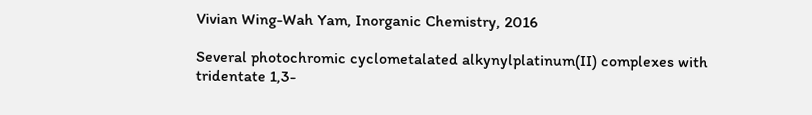Vivian Wing-Wah Yam, Inorganic Chemistry, 2016

Several photochromic cyclometalated alkynylplatinum(II) complexes with tridentate 1,3-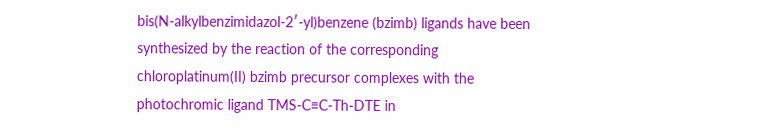bis(N-alkylbenzimidazol-2′-yl)benzene (bzimb) ligands have been synthesized by the reaction of the corresponding chloroplatinum(II) bzimb precursor complexes with the photochromic ligand TMS-C≡C-Th-DTE in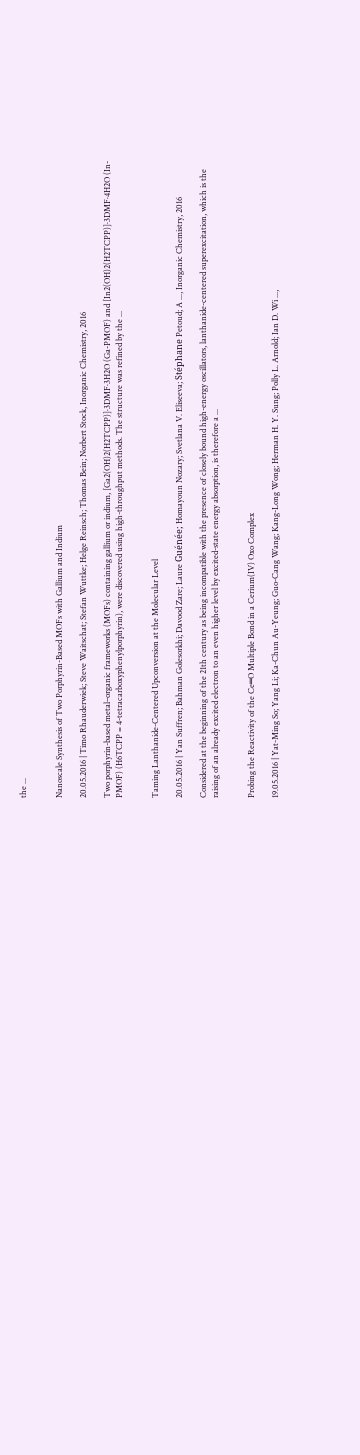the ...


Nanoscale Synthesis of Two Porphyrin-Based MOFs with Gallium and Indium

20.05.2016 | Timo Rhauderwiek; Steve Waitschat; Stefan Wuttke; Helge Reinsch; Thomas Bein; Norbert Stock, Inorganic Chemistry, 2016

Two porphyrin-based metal–organic frameworks (MOFs) containing gallium or indium, [Ga2(OH)2(H2TCPP)]·3DMF·3H2O (Ga-PMOF) and [In2(OH)2(H2TCPP)]·3DMF·4H2O (In-PMOF) (H6TCPP = 4-tetracarboxyphenylporphyrin), were discovered using high-throughput methods. The structure was refined by the ...


Taming Lanthanide-Centered Upconversion at the Molecular Level

20.05.2016 | Yan Suffren; Bahman Golesorkhi; Davood Zare; Laure Guénée; Homayoun Nozary; Svetlana V. Eliseeva; Stéphane Petoud; A ..., Inorganic Chemistry, 2016

Considered at the beginning of the 21th century as being incompatible with the presence of closely bound high-energy oscillators, lanthanide-centered superexcitation, which is the raising of an already excited electron to an even higher level by excited-state energy absorption, is therefore a ...


Probing the Reactivity of the Ce═O Multiple Bond in a Cerium(IV) Oxo Complex

19.05.2016 | Yat-Ming So; Yang Li; Ka-Chun Au-Yeung; Guo-Cang Wang; Kang-Long Wong; Herman H. Y. Sung; Polly L. Arnold; Ian D. Wi ...,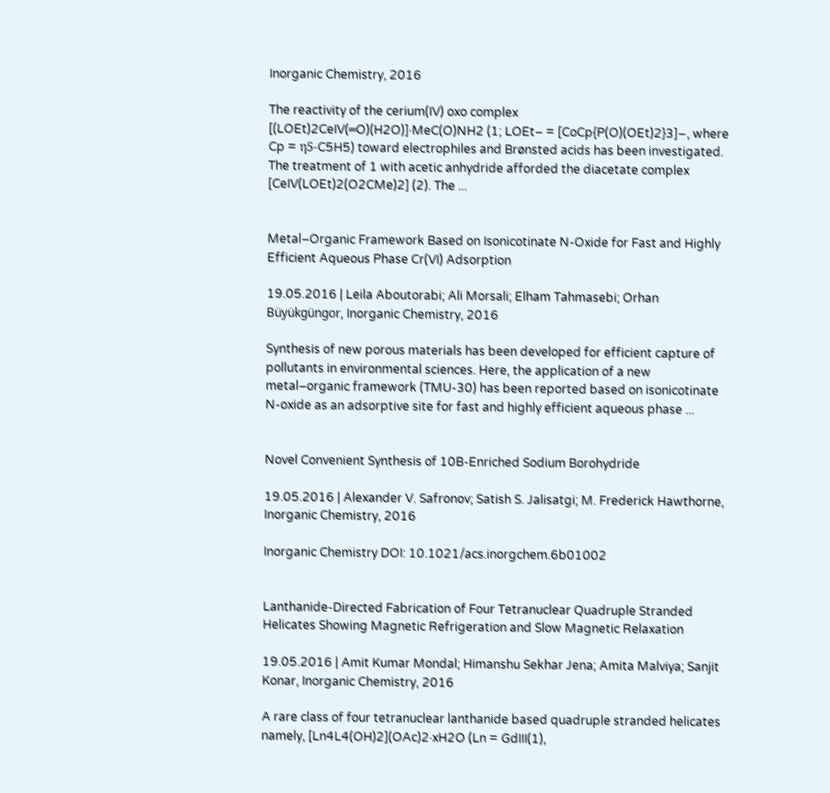Inorganic Chemistry, 2016

The reactivity of the cerium(IV) oxo complex [(LOEt)2CeIV(═O)(H2O)]·MeC(O)NH2 (1; LOEt– = [CoCp{P(O)(OEt)2}3]−, where Cp = η5-C5H5) toward electrophiles and Brønsted acids has been investigated. The treatment of 1 with acetic anhydride afforded the diacetate complex [CeIV(LOEt)2(O2CMe)2] (2). The ...


Metal–Organic Framework Based on Isonicotinate N-Oxide for Fast and Highly Efficient Aqueous Phase Cr(VI) Adsorption

19.05.2016 | Leila Aboutorabi; Ali Morsali; Elham Tahmasebi; Orhan Büyükgüngor, Inorganic Chemistry, 2016

Synthesis of new porous materials has been developed for efficient capture of pollutants in environmental sciences. Here, the application of a new metal–organic framework (TMU-30) has been reported based on isonicotinate N-oxide as an adsorptive site for fast and highly efficient aqueous phase ...


Novel Convenient Synthesis of 10B-Enriched Sodium Borohydride

19.05.2016 | Alexander V. Safronov; Satish S. Jalisatgi; M. Frederick Hawthorne, Inorganic Chemistry, 2016

Inorganic Chemistry DOI: 10.1021/acs.inorgchem.6b01002


Lanthanide-Directed Fabrication of Four Tetranuclear Quadruple Stranded Helicates Showing Magnetic Refrigeration and Slow Magnetic Relaxation

19.05.2016 | Amit Kumar Mondal; Himanshu Sekhar Jena; Amita Malviya; Sanjit Konar, Inorganic Chemistry, 2016

A rare class of four tetranuclear lanthanide based quadruple stranded helicates namely, [Ln4L4(OH)2](OAc)2·xH2O (Ln = GdIII(1),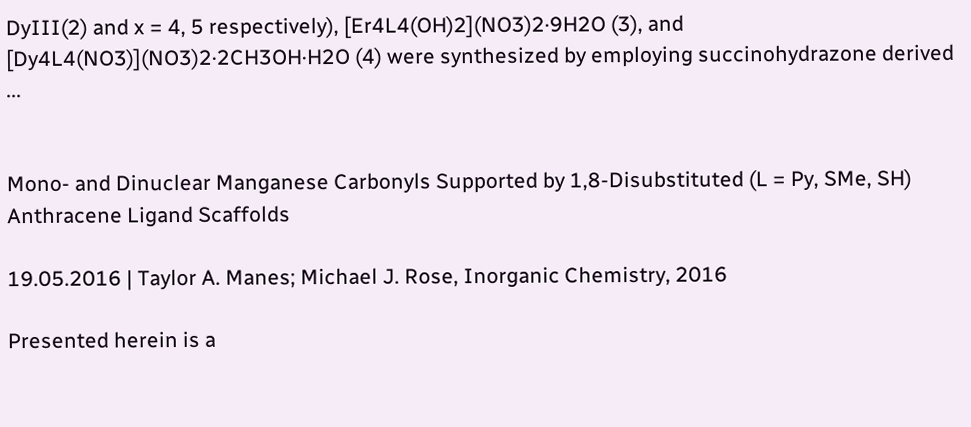DyIII(2) and x = 4, 5 respectively), [Er4L4(OH)2](NO3)2·9H2O (3), and [Dy4L4(NO3)](NO3)2·2CH3OH·H2O (4) were synthesized by employing succinohydrazone derived ...


Mono- and Dinuclear Manganese Carbonyls Supported by 1,8-Disubstituted (L = Py, SMe, SH) Anthracene Ligand Scaffolds

19.05.2016 | Taylor A. Manes; Michael J. Rose, Inorganic Chemistry, 2016

Presented herein is a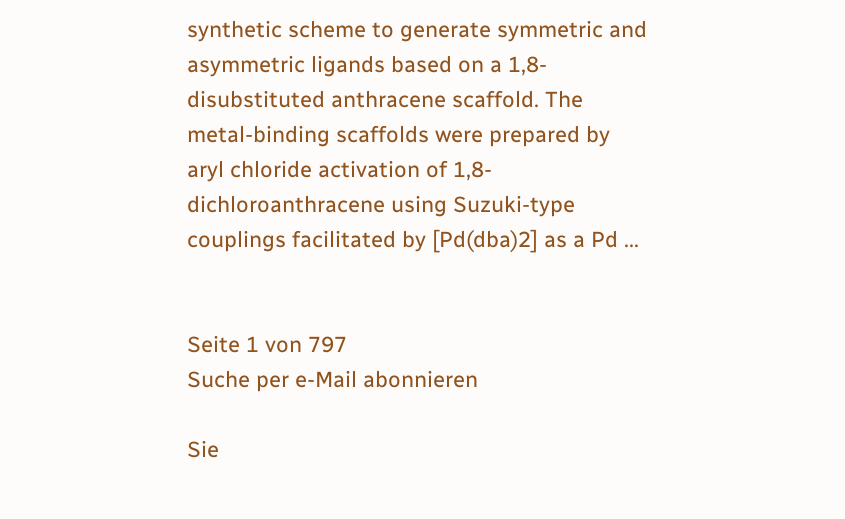synthetic scheme to generate symmetric and asymmetric ligands based on a 1,8-disubstituted anthracene scaffold. The metal-binding scaffolds were prepared by aryl chloride activation of 1,8-dichloroanthracene using Suzuki-type couplings facilitated by [Pd(dba)2] as a Pd ...


Seite 1 von 797
Suche per e-Mail abonnieren

Sie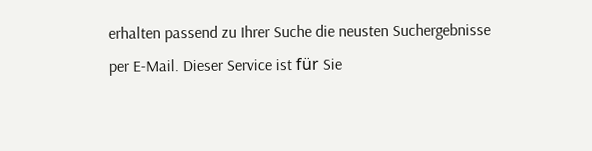erhalten passend zu Ihrer Suche die neusten Suchergebnisse per E-Mail. Dieser Service ist für Sie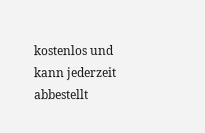kostenlos und kann jederzeit abbestellt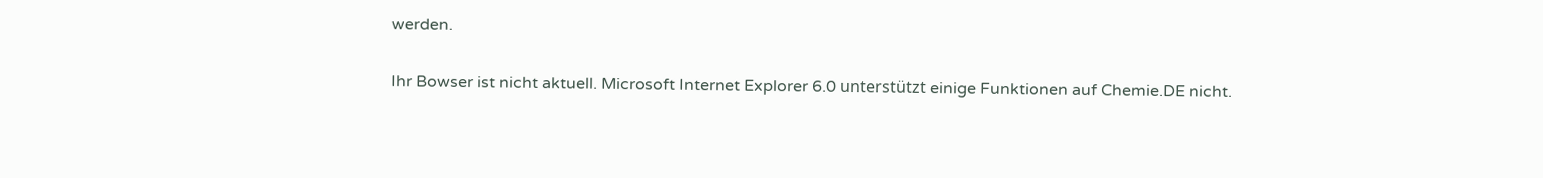werden.

Ihr Bowser ist nicht aktuell. Microsoft Internet Explorer 6.0 unterstützt einige Funktionen auf Chemie.DE nicht.